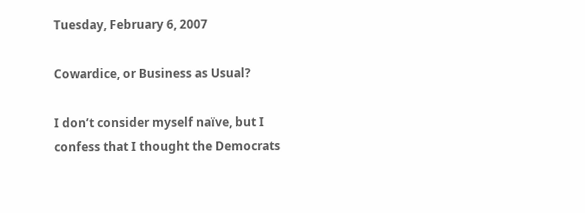Tuesday, February 6, 2007

Cowardice, or Business as Usual?

I don’t consider myself naïve, but I confess that I thought the Democrats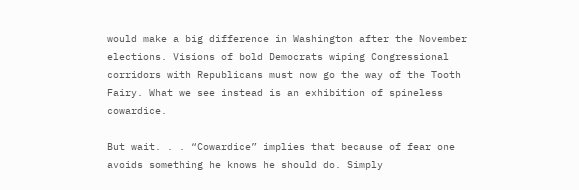would make a big difference in Washington after the November elections. Visions of bold Democrats wiping Congressional corridors with Republicans must now go the way of the Tooth Fairy. What we see instead is an exhibition of spineless cowardice.

But wait. . . “Cowardice” implies that because of fear one avoids something he knows he should do. Simply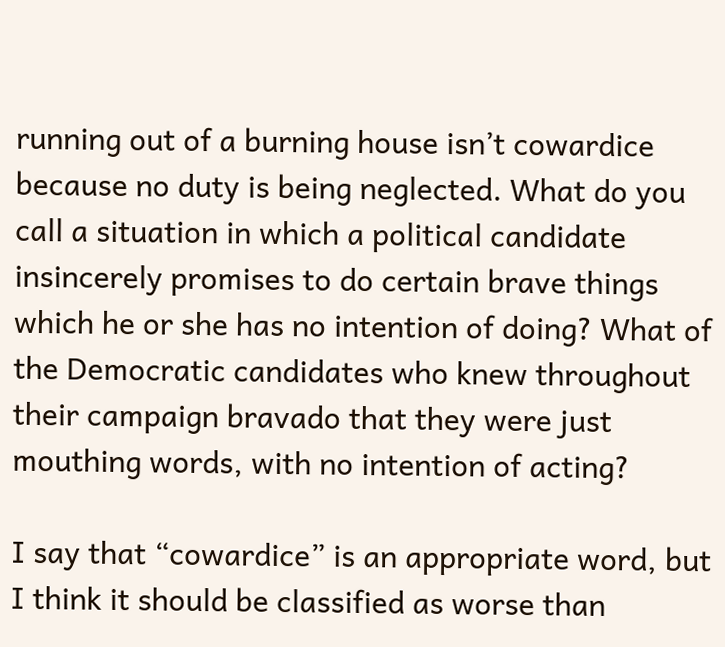running out of a burning house isn’t cowardice because no duty is being neglected. What do you call a situation in which a political candidate insincerely promises to do certain brave things which he or she has no intention of doing? What of the Democratic candidates who knew throughout their campaign bravado that they were just mouthing words, with no intention of acting?

I say that “cowardice” is an appropriate word, but I think it should be classified as worse than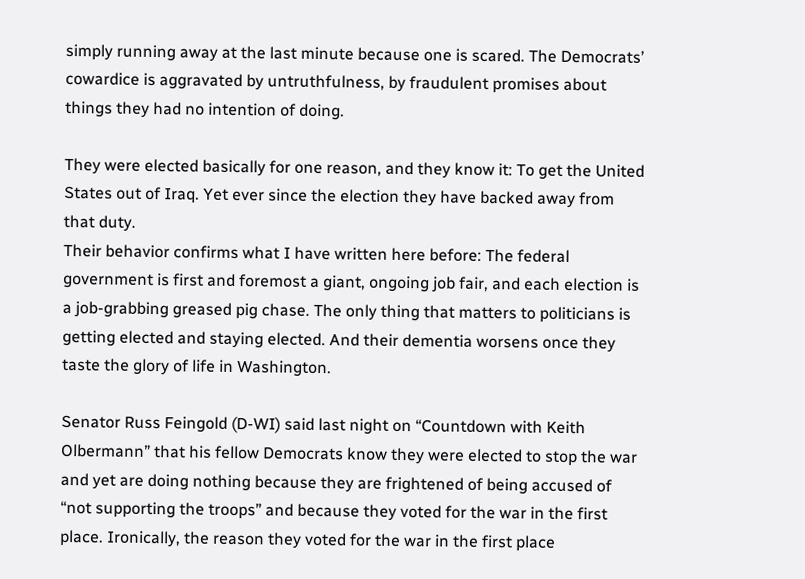simply running away at the last minute because one is scared. The Democrats’ cowardice is aggravated by untruthfulness, by fraudulent promises about things they had no intention of doing.

They were elected basically for one reason, and they know it: To get the United States out of Iraq. Yet ever since the election they have backed away from that duty.
Their behavior confirms what I have written here before: The federal government is first and foremost a giant, ongoing job fair, and each election is a job-grabbing greased pig chase. The only thing that matters to politicians is getting elected and staying elected. And their dementia worsens once they taste the glory of life in Washington.

Senator Russ Feingold (D-WI) said last night on “Countdown with Keith Olbermann” that his fellow Democrats know they were elected to stop the war and yet are doing nothing because they are frightened of being accused of “not supporting the troops” and because they voted for the war in the first place. Ironically, the reason they voted for the war in the first place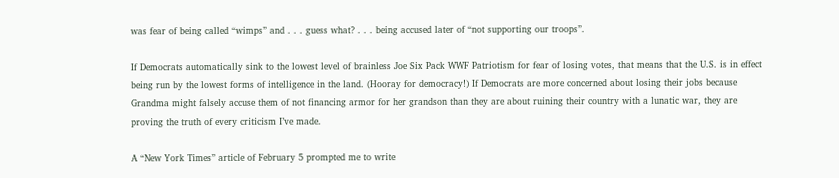was fear of being called “wimps” and . . . guess what? . . . being accused later of “not supporting our troops”.

If Democrats automatically sink to the lowest level of brainless Joe Six Pack WWF Patriotism for fear of losing votes, that means that the U.S. is in effect being run by the lowest forms of intelligence in the land. (Hooray for democracy!) If Democrats are more concerned about losing their jobs because Grandma might falsely accuse them of not financing armor for her grandson than they are about ruining their country with a lunatic war, they are proving the truth of every criticism I’ve made.

A “New York Times” article of February 5 prompted me to write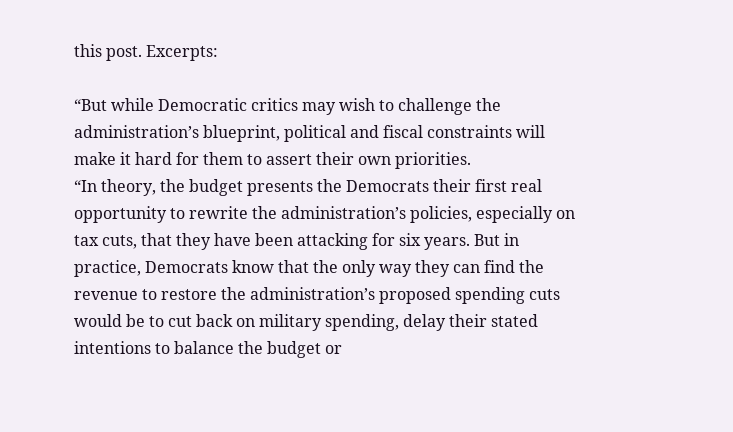this post. Excerpts:

“But while Democratic critics may wish to challenge the administration’s blueprint, political and fiscal constraints will make it hard for them to assert their own priorities.
“In theory, the budget presents the Democrats their first real opportunity to rewrite the administration’s policies, especially on tax cuts, that they have been attacking for six years. But in practice, Democrats know that the only way they can find the revenue to restore the administration’s proposed spending cuts would be to cut back on military spending, delay their stated intentions to balance the budget or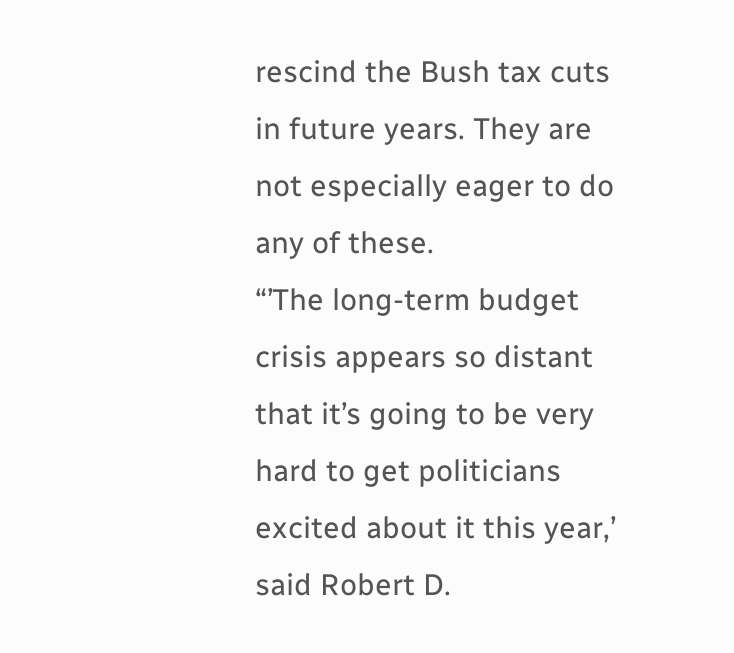rescind the Bush tax cuts in future years. They are not especially eager to do any of these.
“’The long-term budget crisis appears so distant that it’s going to be very hard to get politicians excited about it this year,’ said Robert D.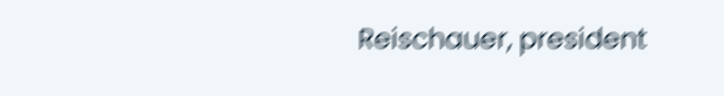Reischauer, president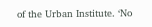of the Urban Institute. ‘No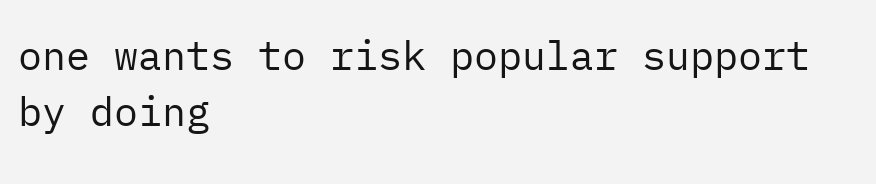one wants to risk popular support by doing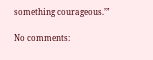something courageous.’”

No comments: